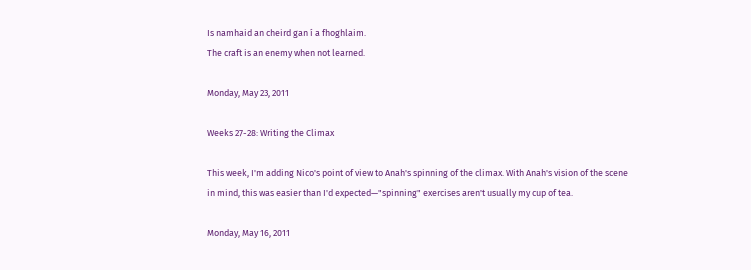Is namhaid an cheird gan í a fhoghlaim.
The craft is an enemy when not learned.

Monday, May 23, 2011

Weeks 27-28: Writing the Climax

This week, I'm adding Nico's point of view to Anah's spinning of the climax. With Anah's vision of the scene in mind, this was easier than I'd expected—"spinning" exercises aren't usually my cup of tea.

Monday, May 16, 2011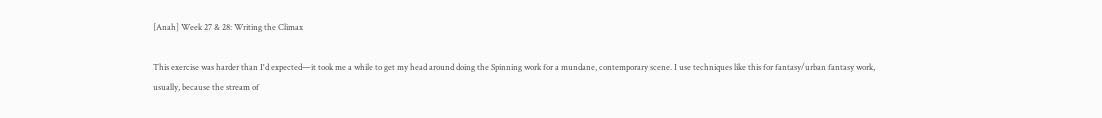[Anah] Week 27 & 28: Writing the Climax

This exercise was harder than I'd expected—it took me a while to get my head around doing the Spinning work for a mundane, contemporary scene. I use techniques like this for fantasy/urban fantasy work, usually, because the stream of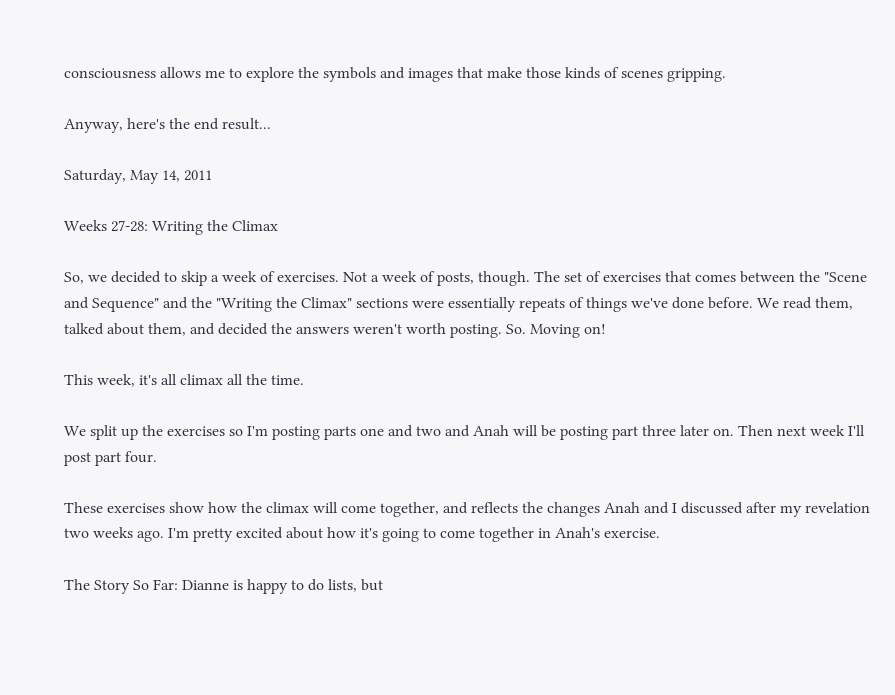consciousness allows me to explore the symbols and images that make those kinds of scenes gripping.

Anyway, here's the end result...

Saturday, May 14, 2011

Weeks 27-28: Writing the Climax

So, we decided to skip a week of exercises. Not a week of posts, though. The set of exercises that comes between the "Scene and Sequence" and the "Writing the Climax" sections were essentially repeats of things we've done before. We read them, talked about them, and decided the answers weren't worth posting. So. Moving on!

This week, it's all climax all the time.

We split up the exercises so I'm posting parts one and two and Anah will be posting part three later on. Then next week I'll post part four.

These exercises show how the climax will come together, and reflects the changes Anah and I discussed after my revelation two weeks ago. I'm pretty excited about how it's going to come together in Anah's exercise.

The Story So Far: Dianne is happy to do lists, but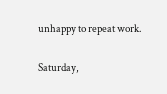unhappy to repeat work.

Saturday,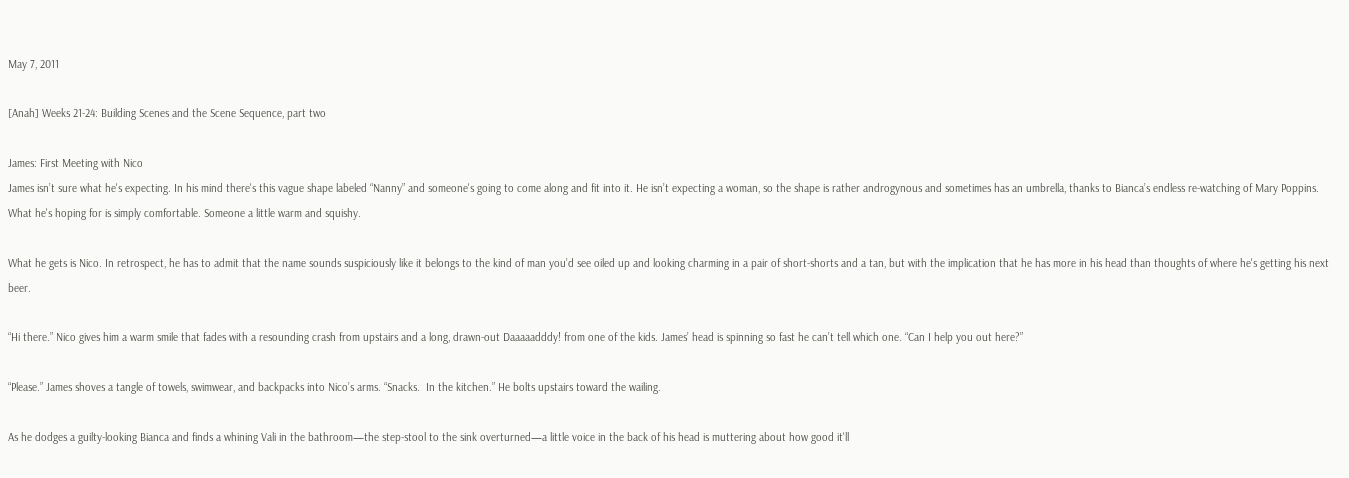May 7, 2011

[Anah] Weeks 21-24: Building Scenes and the Scene Sequence, part two

James: First Meeting with Nico
James isn’t sure what he's expecting. In his mind there's this vague shape labeled “Nanny” and someone's going to come along and fit into it. He isn’t expecting a woman, so the shape is rather androgynous and sometimes has an umbrella, thanks to Bianca’s endless re-watching of Mary Poppins. What he's hoping for is simply comfortable. Someone a little warm and squishy.

What he gets is Nico. In retrospect, he has to admit that the name sounds suspiciously like it belongs to the kind of man you’d see oiled up and looking charming in a pair of short-shorts and a tan, but with the implication that he has more in his head than thoughts of where he's getting his next beer.

“Hi there.” Nico gives him a warm smile that fades with a resounding crash from upstairs and a long, drawn-out Daaaaadddy! from one of the kids. James’ head is spinning so fast he can’t tell which one. “Can I help you out here?”

“Please.” James shoves a tangle of towels, swimwear, and backpacks into Nico’s arms. “Snacks.  In the kitchen.” He bolts upstairs toward the wailing.

As he dodges a guilty-looking Bianca and finds a whining Vali in the bathroom—the step-stool to the sink overturned—a little voice in the back of his head is muttering about how good it'll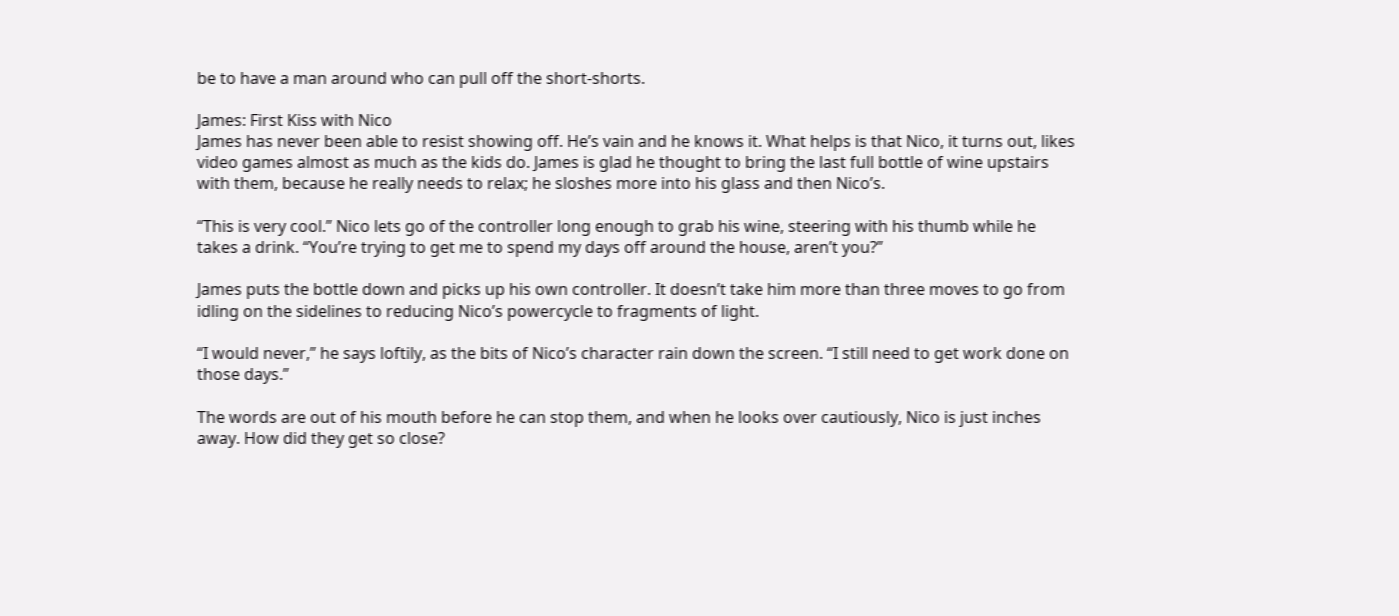be to have a man around who can pull off the short-shorts.

James: First Kiss with Nico
James has never been able to resist showing off. He’s vain and he knows it. What helps is that Nico, it turns out, likes video games almost as much as the kids do. James is glad he thought to bring the last full bottle of wine upstairs with them, because he really needs to relax; he sloshes more into his glass and then Nico’s.

“This is very cool.” Nico lets go of the controller long enough to grab his wine, steering with his thumb while he takes a drink. “You’re trying to get me to spend my days off around the house, aren’t you?”

James puts the bottle down and picks up his own controller. It doesn’t take him more than three moves to go from idling on the sidelines to reducing Nico’s powercycle to fragments of light.

“I would never,” he says loftily, as the bits of Nico’s character rain down the screen. “I still need to get work done on those days.”

The words are out of his mouth before he can stop them, and when he looks over cautiously, Nico is just inches away. How did they get so close?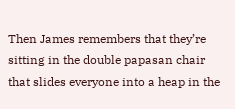Then James remembers that they’re sitting in the double papasan chair that slides everyone into a heap in the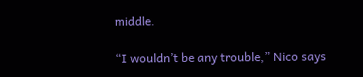middle.

“I wouldn’t be any trouble,” Nico says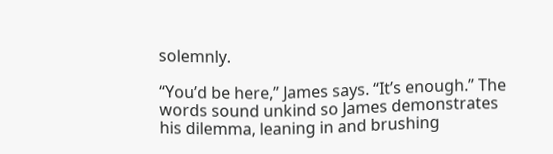solemnly.

“You’d be here,” James says. “It’s enough.” The words sound unkind so James demonstrates his dilemma, leaning in and brushing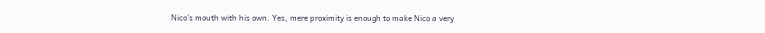Nico’s mouth with his own. Yes, mere proximity is enough to make Nico a very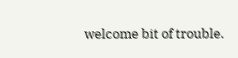welcome bit of trouble.